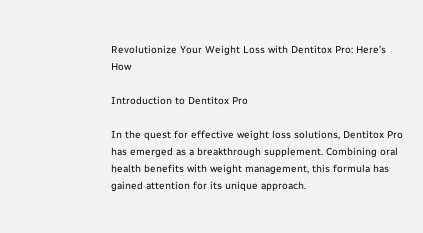Revolutionize Your Weight Loss with Dentitox Pro: Here’s How

Introduction to Dentitox Pro

In the quest for effective weight loss solutions, Dentitox Pro has emerged as a breakthrough supplement. Combining oral health benefits with weight management, this formula has gained attention for its unique approach.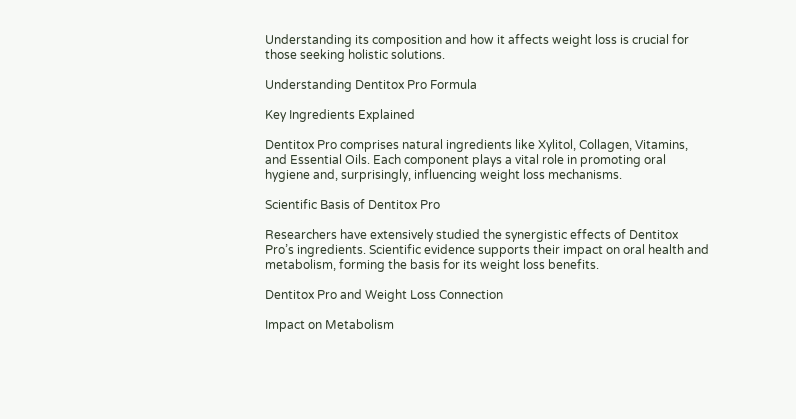Understanding its composition and how it affects weight loss is crucial for those seeking holistic solutions.

Understanding Dentitox Pro Formula

Key Ingredients Explained

Dentitox Pro comprises natural ingredients like Xylitol, Collagen, Vitamins, and Essential Oils. Each component plays a vital role in promoting oral hygiene and, surprisingly, influencing weight loss mechanisms.

Scientific Basis of Dentitox Pro

Researchers have extensively studied the synergistic effects of Dentitox Pro’s ingredients. Scientific evidence supports their impact on oral health and metabolism, forming the basis for its weight loss benefits.

Dentitox Pro and Weight Loss Connection

Impact on Metabolism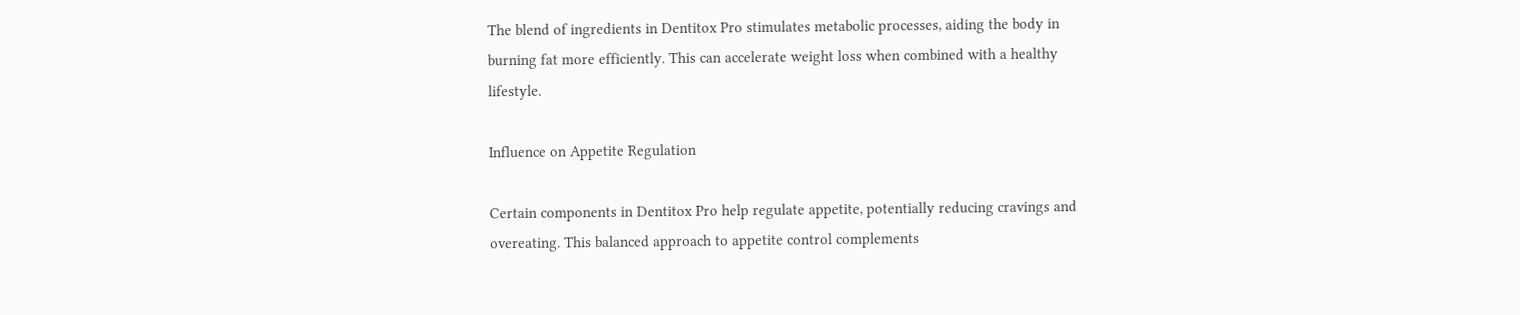The blend of ingredients in Dentitox Pro stimulates metabolic processes, aiding the body in burning fat more efficiently. This can accelerate weight loss when combined with a healthy lifestyle.

Influence on Appetite Regulation

Certain components in Dentitox Pro help regulate appetite, potentially reducing cravings and overeating. This balanced approach to appetite control complements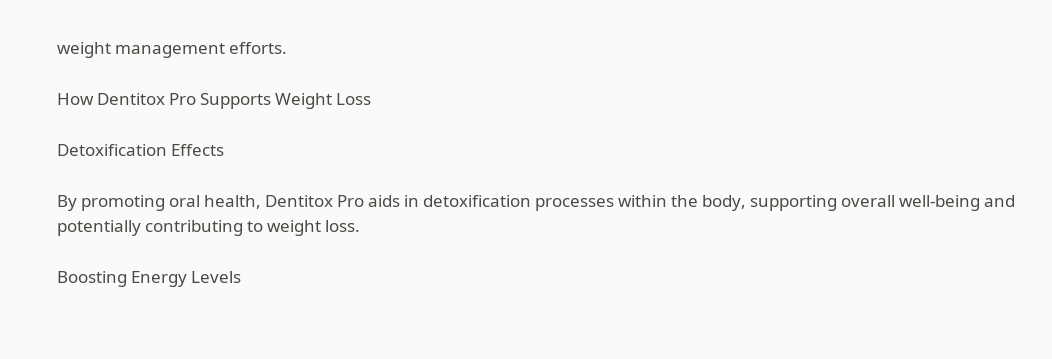weight management efforts.

How Dentitox Pro Supports Weight Loss

Detoxification Effects

By promoting oral health, Dentitox Pro aids in detoxification processes within the body, supporting overall well-being and potentially contributing to weight loss.

Boosting Energy Levels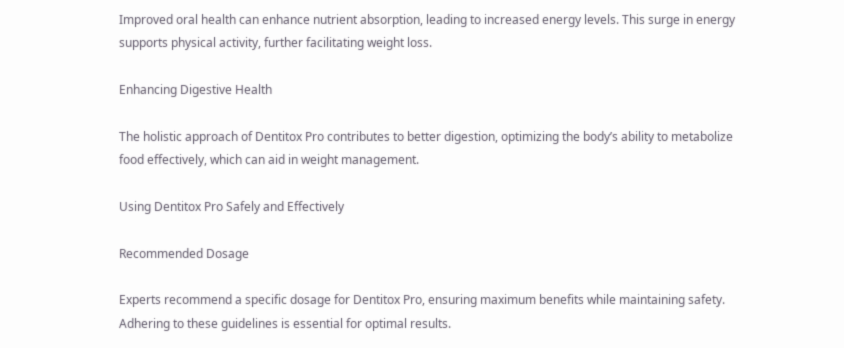Improved oral health can enhance nutrient absorption, leading to increased energy levels. This surge in energy supports physical activity, further facilitating weight loss.

Enhancing Digestive Health

The holistic approach of Dentitox Pro contributes to better digestion, optimizing the body’s ability to metabolize food effectively, which can aid in weight management.

Using Dentitox Pro Safely and Effectively

Recommended Dosage

Experts recommend a specific dosage for Dentitox Pro, ensuring maximum benefits while maintaining safety. Adhering to these guidelines is essential for optimal results.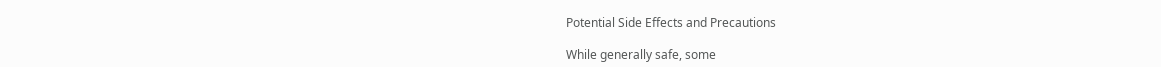Potential Side Effects and Precautions

While generally safe, some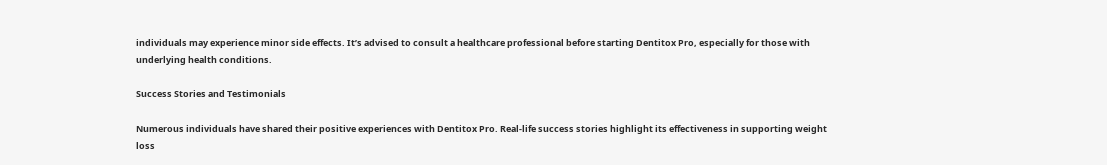individuals may experience minor side effects. It’s advised to consult a healthcare professional before starting Dentitox Pro, especially for those with underlying health conditions.

Success Stories and Testimonials

Numerous individuals have shared their positive experiences with Dentitox Pro. Real-life success stories highlight its effectiveness in supporting weight loss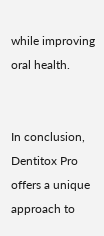while improving oral health.


In conclusion, Dentitox Pro offers a unique approach to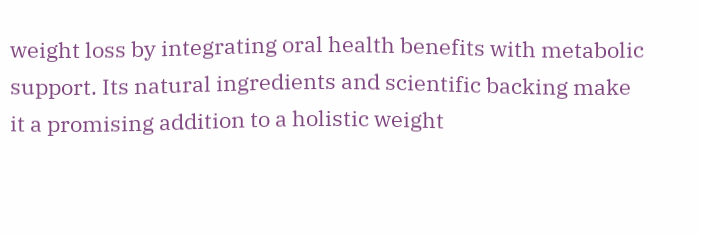weight loss by integrating oral health benefits with metabolic support. Its natural ingredients and scientific backing make it a promising addition to a holistic weight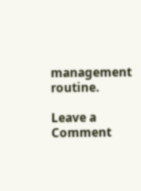management routine.

Leave a Comment